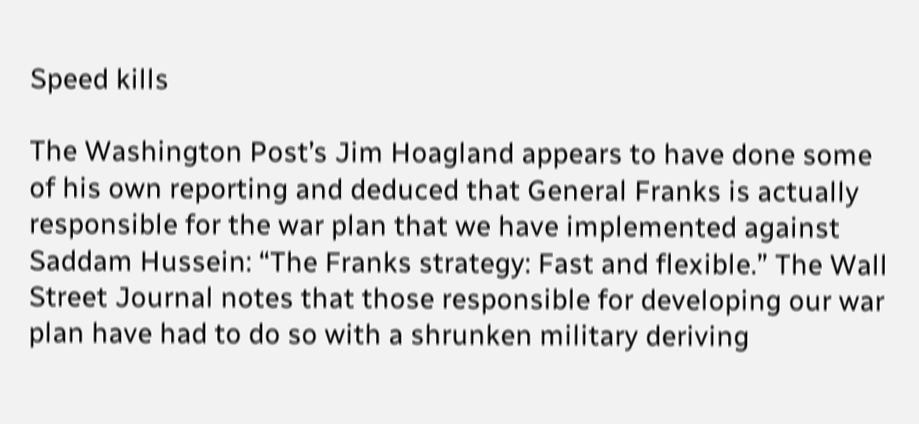Speed kills

The Washington Post’s Jim Hoagland appears to have done some of his own reporting and deduced that General Franks is actually responsible for the war plan that we have implemented against Saddam Hussein: “The Franks strategy: Fast and flexible.” The Wall Street Journal notes that those responsible for developing our war plan have had to do so with a shrunken military deriving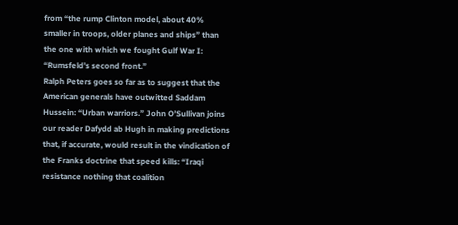from “the rump Clinton model, about 40% smaller in troops, older planes and ships” than the one with which we fought Gulf War I: “Rumsfeld’s second front.”
Ralph Peters goes so far as to suggest that the American generals have outwitted Saddam Hussein: “Urban warriors.” John O’Sullivan joins our reader Dafydd ab Hugh in making predictions that, if accurate, would result in the vindication of the Franks doctrine that speed kills: “Iraqi resistance nothing that coalition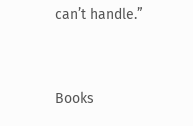can’t handle.”


Books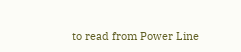to read from Power Line